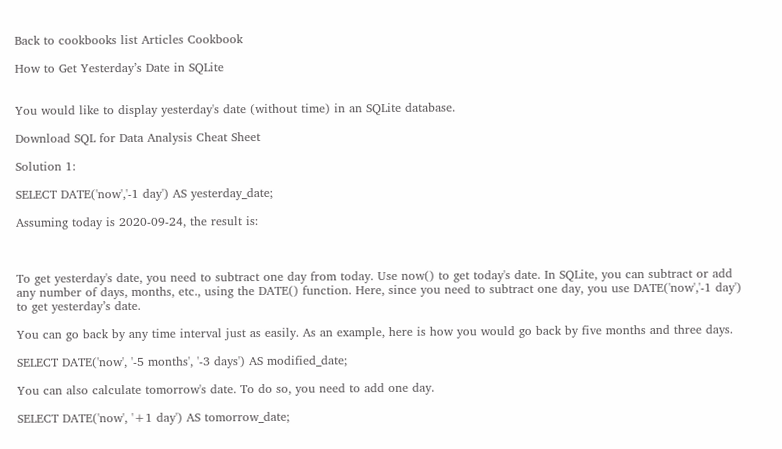Back to cookbooks list Articles Cookbook

How to Get Yesterday’s Date in SQLite


You would like to display yesterday's date (without time) in an SQLite database.

Download SQL for Data Analysis Cheat Sheet

Solution 1:

SELECT DATE('now','-1 day') AS yesterday_date;

Assuming today is 2020-09-24, the result is:



To get yesterday's date, you need to subtract one day from today. Use now() to get today's date. In SQLite, you can subtract or add any number of days, months, etc., using the DATE() function. Here, since you need to subtract one day, you use DATE('now','-1 day') to get yesterday’s date.

You can go back by any time interval just as easily. As an example, here is how you would go back by five months and three days.

SELECT DATE('now', '-5 months', '-3 days') AS modified_date;

You can also calculate tomorrow's date. To do so, you need to add one day.

SELECT DATE('now', '+1 day') AS tomorrow_date;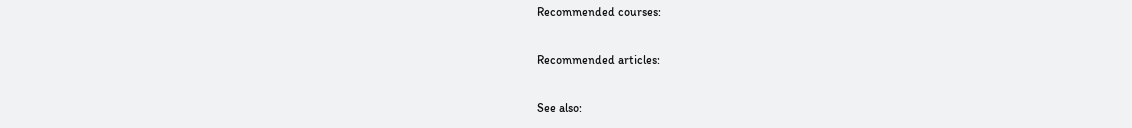Recommended courses:

Recommended articles:

See also: